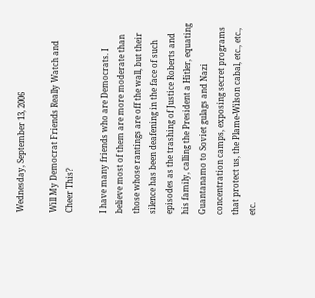Wednesday, September 13, 2006

Will My Democrat Friends Really Watch and Cheer This?

I have many friends who are Democrats. I believe most of them are more moderate than those whose rantings are off the wall, but their silence has been deafening in the face of such episodes as the trashing of Justice Roberts and his family, calling the President a Hitler, equating Guantanamo to Soviet gulags and Nazi concentration camps, exposing secret programs that protect us, the Plame-Wilson cabal, etc., etc., etc.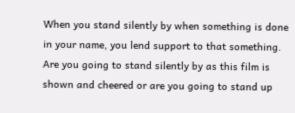When you stand silently by when something is done in your name, you lend support to that something. Are you going to stand silently by as this film is shown and cheered or are you going to stand up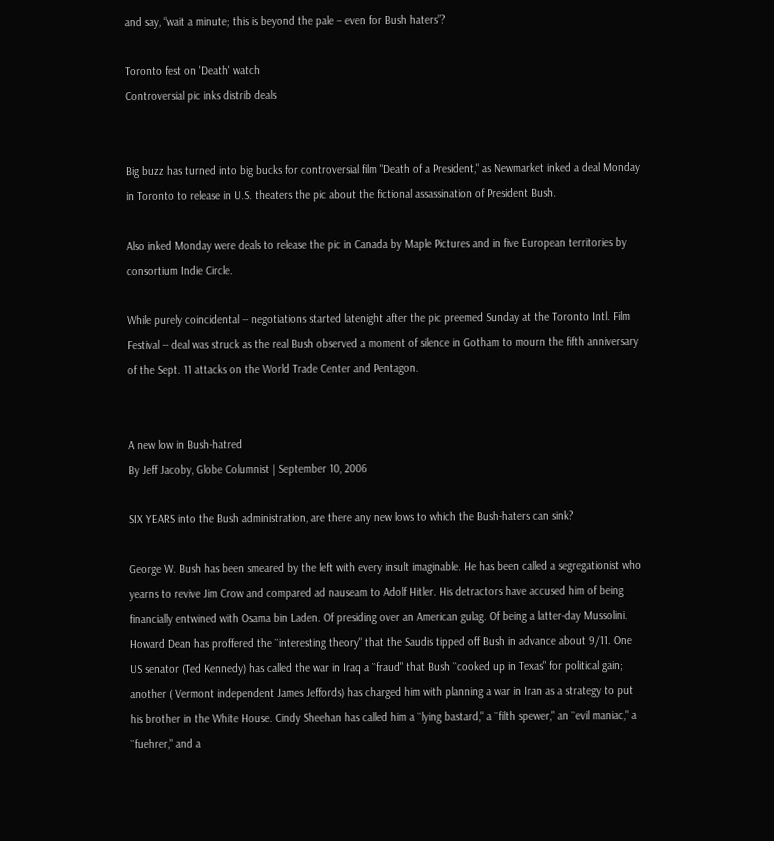and say, “wait a minute; this is beyond the pale – even for Bush haters”?

Toronto fest on 'Death' watch
Controversial pic inks distrib deals


Big buzz has turned into big bucks for controversial film "Death of a President," as Newmarket inked a deal Monday in Toronto to release in U.S. theaters the pic about the fictional assassination of President Bush.

Also inked Monday were deals to release the pic in Canada by Maple Pictures and in five European territories by consortium Indie Circle.

While purely coincidental -- negotiations started latenight after the pic preemed Sunday at the Toronto Intl. Film Festival -- deal was struck as the real Bush observed a moment of silence in Gotham to mourn the fifth anniversary of the Sept. 11 attacks on the World Trade Center and Pentagon.


A new low in Bush-hatred
By Jeff Jacoby, Globe Columnist | September 10, 2006

SIX YEARS into the Bush administration, are there any new lows to which the Bush-haters can sink?

George W. Bush has been smeared by the left with every insult imaginable. He has been called a segregationist who yearns to revive Jim Crow and compared ad nauseam to Adolf Hitler. His detractors have accused him of being financially entwined with Osama bin Laden. Of presiding over an American gulag. Of being a latter-day Mussolini. Howard Dean has proffered the ``interesting theory" that the Saudis tipped off Bush in advance about 9/11. One US senator (Ted Kennedy) has called the war in Iraq a ``fraud" that Bush ``cooked up in Texas" for political gain; another ( Vermont independent James Jeffords) has charged him with planning a war in Iran as a strategy to put his brother in the White House. Cindy Sheehan has called him a ``lying bastard," a ``filth spewer," an ``evil maniac," a ``fuehrer," and a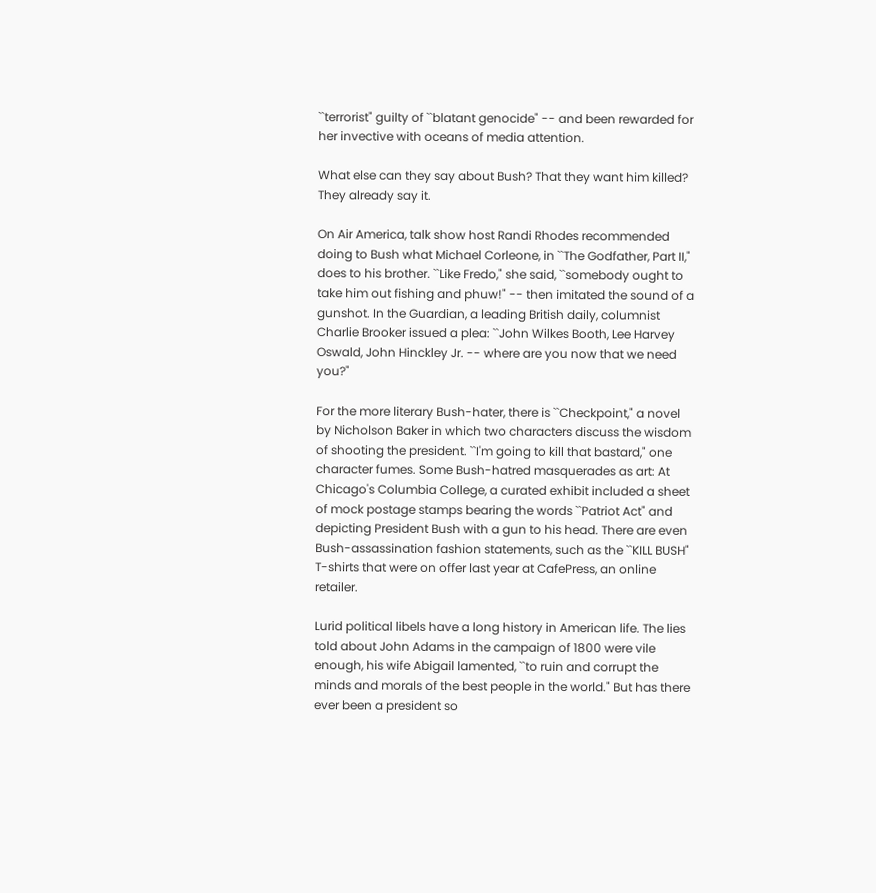``terrorist" guilty of ``blatant genocide" -- and been rewarded for her invective with oceans of media attention.

What else can they say about Bush? That they want him killed?
They already say it.

On Air America, talk show host Randi Rhodes recommended doing to Bush what Michael Corleone, in ``The Godfather, Part II," does to his brother. ``Like Fredo," she said, ``somebody ought to take him out fishing and phuw!" -- then imitated the sound of a gunshot. In the Guardian, a leading British daily, columnist Charlie Brooker issued a plea: ``John Wilkes Booth, Lee Harvey Oswald, John Hinckley Jr. -- where are you now that we need you?"

For the more literary Bush-hater, there is ``Checkpoint," a novel by Nicholson Baker in which two characters discuss the wisdom of shooting the president. ``I'm going to kill that bastard," one character fumes. Some Bush-hatred masquerades as art: At Chicago's Columbia College, a curated exhibit included a sheet of mock postage stamps bearing the words ``Patriot Act" and depicting President Bush with a gun to his head. There are even Bush-assassination fashion statements, such as the ``KILL BUSH" T-shirts that were on offer last year at CafePress, an online retailer.

Lurid political libels have a long history in American life. The lies told about John Adams in the campaign of 1800 were vile enough, his wife Abigail lamented, ``to ruin and corrupt the minds and morals of the best people in the world." But has there ever been a president so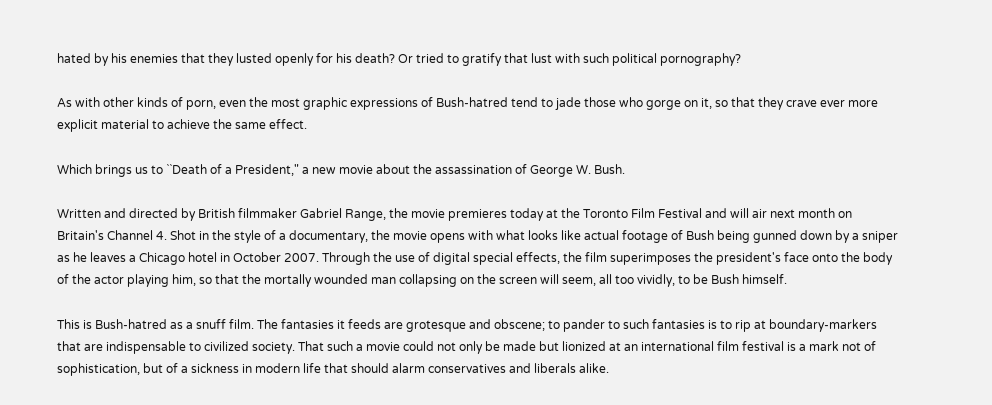hated by his enemies that they lusted openly for his death? Or tried to gratify that lust with such political pornography?

As with other kinds of porn, even the most graphic expressions of Bush-hatred tend to jade those who gorge on it, so that they crave ever more explicit material to achieve the same effect.

Which brings us to ``Death of a President," a new movie about the assassination of George W. Bush.

Written and directed by British filmmaker Gabriel Range, the movie premieres today at the Toronto Film Festival and will air next month on Britain's Channel 4. Shot in the style of a documentary, the movie opens with what looks like actual footage of Bush being gunned down by a sniper as he leaves a Chicago hotel in October 2007. Through the use of digital special effects, the film superimposes the president's face onto the body of the actor playing him, so that the mortally wounded man collapsing on the screen will seem, all too vividly, to be Bush himself.

This is Bush-hatred as a snuff film. The fantasies it feeds are grotesque and obscene; to pander to such fantasies is to rip at boundary-markers that are indispensable to civilized society. That such a movie could not only be made but lionized at an international film festival is a mark not of sophistication, but of a sickness in modern life that should alarm conservatives and liberals alike.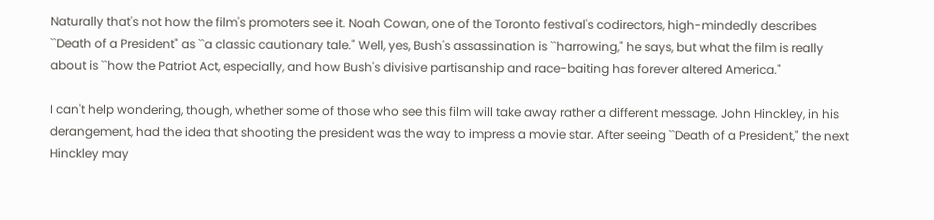Naturally that's not how the film's promoters see it. Noah Cowan, one of the Toronto festival's codirectors, high-mindedly describes ``Death of a President" as ``a classic cautionary tale." Well, yes, Bush's assassination is ``harrowing," he says, but what the film is really about is ``how the Patriot Act, especially, and how Bush's divisive partisanship and race-baiting has forever altered America."

I can't help wondering, though, whether some of those who see this film will take away rather a different message. John Hinckley, in his derangement, had the idea that shooting the president was the way to impress a movie star. After seeing ``Death of a President," the next Hinckley may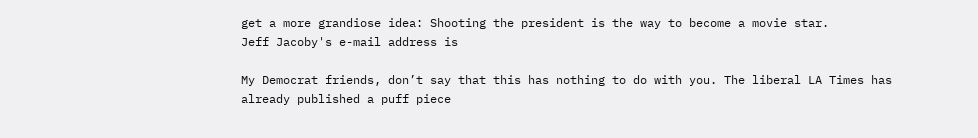get a more grandiose idea: Shooting the president is the way to become a movie star.
Jeff Jacoby's e-mail address is

My Democrat friends, don’t say that this has nothing to do with you. The liberal LA Times has already published a puff piece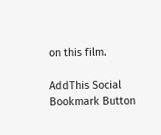on this film.

AddThis Social Bookmark Button